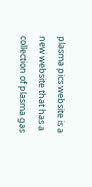plasma pics website is a new website that has a collection of plasma gas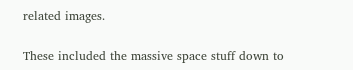related images.

These included the massive space stuff down to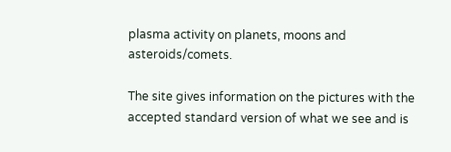plasma activity on planets, moons and asteroids/comets.

The site gives information on the pictures with the accepted standard version of what we see and is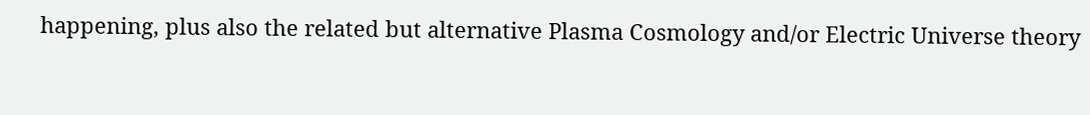happening, plus also the related but alternative Plasma Cosmology and/or Electric Universe theory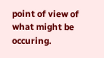point of view of what might be occuring.